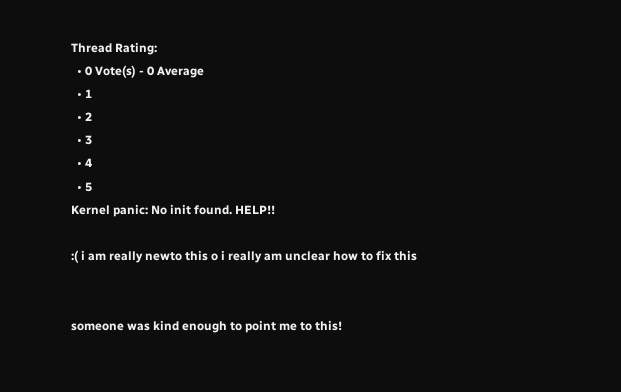Thread Rating:
  • 0 Vote(s) - 0 Average
  • 1
  • 2
  • 3
  • 4
  • 5
Kernel panic: No init found. HELP!!

:( i am really newto this o i really am unclear how to fix this


someone was kind enough to point me to this!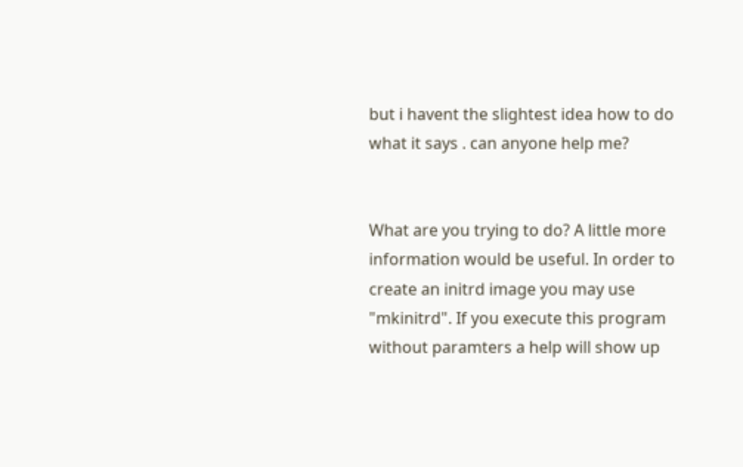but i havent the slightest idea how to do what it says . can anyone help me?


What are you trying to do? A little more information would be useful. In order to create an initrd image you may use "mkinitrd". If you execute this program without paramters a help will show up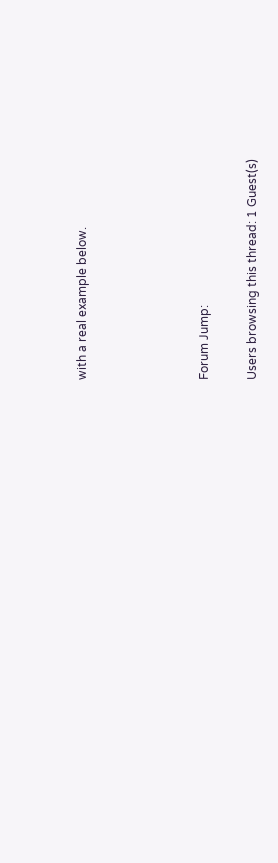with a real example below.




Forum Jump:

Users browsing this thread: 1 Guest(s)